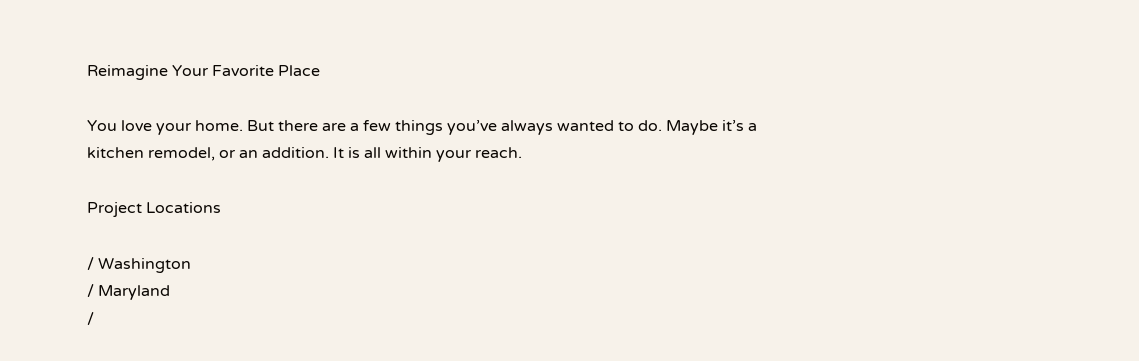Reimagine Your Favorite Place

You love your home. But there are a few things you’ve always wanted to do. Maybe it’s a kitchen remodel, or an addition. It is all within your reach.

Project Locations

/ Washington
/ Maryland
/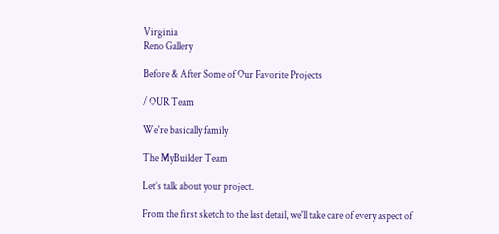Virginia
Reno Gallery

Before & After Some of Our Favorite Projects

/ OUR Team

We're basically family

The MyBuilder Team

Let’s talk about your project.

From the first sketch to the last detail, we'll take care of every aspect of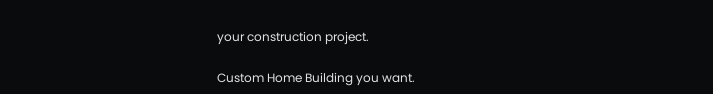your construction project.

Custom Home Building you want.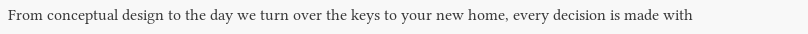From conceptual design to the day we turn over the keys to your new home, every decision is made with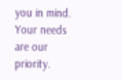you in mind. Your needs are our priority.